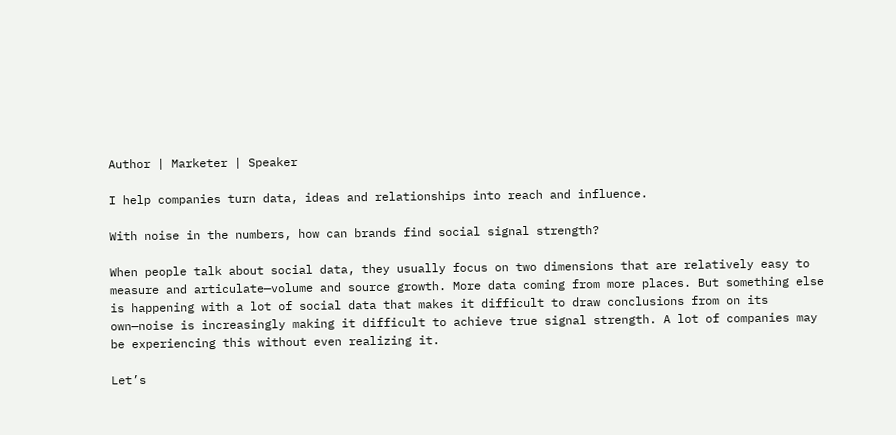Author | Marketer | Speaker

I help companies turn data, ideas and relationships into reach and influence.

With noise in the numbers, how can brands find social signal strength?

When people talk about social data, they usually focus on two dimensions that are relatively easy to measure and articulate—volume and source growth. More data coming from more places. But something else is happening with a lot of social data that makes it difficult to draw conclusions from on its own—noise is increasingly making it difficult to achieve true signal strength. A lot of companies may be experiencing this without even realizing it.

Let’s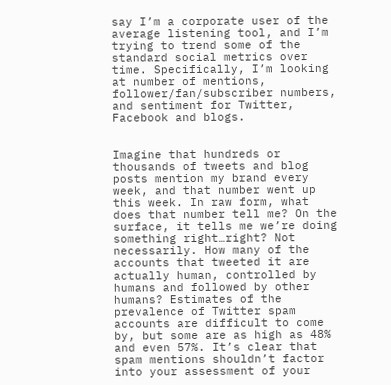say I’m a corporate user of the average listening tool, and I’m trying to trend some of the standard social metrics over time. Specifically, I’m looking at number of mentions, follower/fan/subscriber numbers, and sentiment for Twitter, Facebook and blogs.


Imagine that hundreds or thousands of tweets and blog posts mention my brand every week, and that number went up this week. In raw form, what does that number tell me? On the surface, it tells me we’re doing something right…right? Not necessarily. How many of the accounts that tweeted it are actually human, controlled by humans and followed by other humans? Estimates of the prevalence of Twitter spam accounts are difficult to come by, but some are as high as 48% and even 57%. It’s clear that spam mentions shouldn’t factor into your assessment of your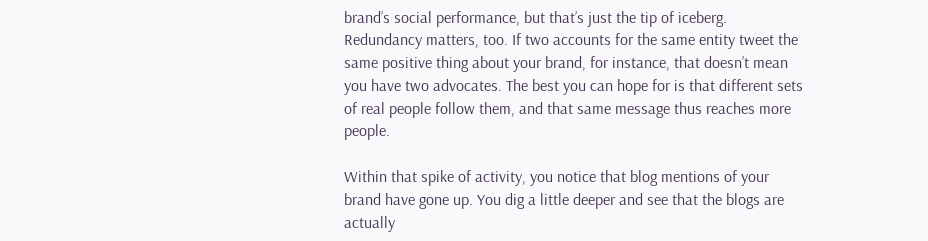brand’s social performance, but that’s just the tip of iceberg. Redundancy matters, too. If two accounts for the same entity tweet the same positive thing about your brand, for instance, that doesn’t mean you have two advocates. The best you can hope for is that different sets of real people follow them, and that same message thus reaches more people.

Within that spike of activity, you notice that blog mentions of your brand have gone up. You dig a little deeper and see that the blogs are actually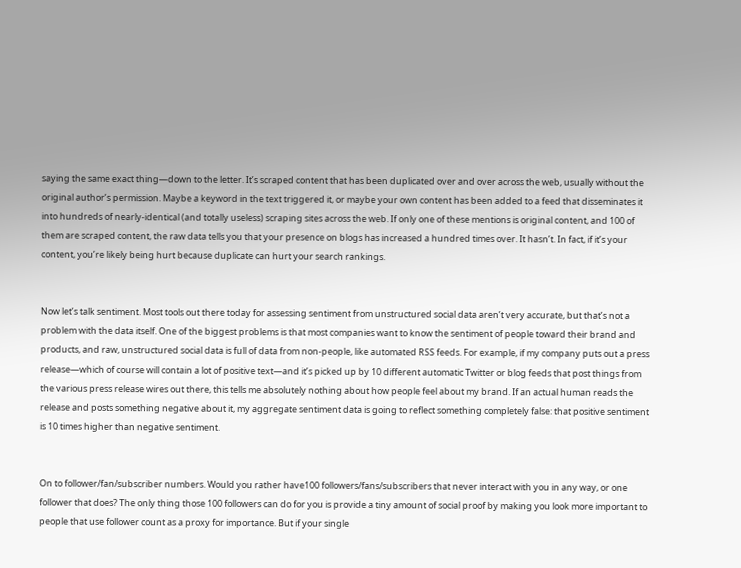saying the same exact thing—down to the letter. It’s scraped content that has been duplicated over and over across the web, usually without the original author’s permission. Maybe a keyword in the text triggered it, or maybe your own content has been added to a feed that disseminates it into hundreds of nearly-identical (and totally useless) scraping sites across the web. If only one of these mentions is original content, and 100 of them are scraped content, the raw data tells you that your presence on blogs has increased a hundred times over. It hasn’t. In fact, if it’s your content, you’re likely being hurt because duplicate can hurt your search rankings.


Now let’s talk sentiment. Most tools out there today for assessing sentiment from unstructured social data aren’t very accurate, but that’s not a problem with the data itself. One of the biggest problems is that most companies want to know the sentiment of people toward their brand and products, and raw, unstructured social data is full of data from non-people, like automated RSS feeds. For example, if my company puts out a press release—which of course will contain a lot of positive text—and it’s picked up by 10 different automatic Twitter or blog feeds that post things from the various press release wires out there, this tells me absolutely nothing about how people feel about my brand. If an actual human reads the release and posts something negative about it, my aggregate sentiment data is going to reflect something completely false: that positive sentiment is 10 times higher than negative sentiment.


On to follower/fan/subscriber numbers. Would you rather have100 followers/fans/subscribers that never interact with you in any way, or one follower that does? The only thing those 100 followers can do for you is provide a tiny amount of social proof by making you look more important to people that use follower count as a proxy for importance. But if your single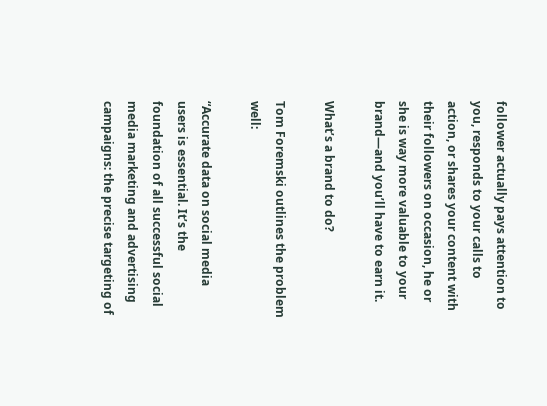follower actually pays attention to you, responds to your calls to action, or shares your content with their followers on occasion, he or she is way more valuable to your brand—and you’ll have to earn it.

What’s a brand to do?

Tom Foremski outlines the problem well:

“Accurate data on social media users is essential. It’s the foundation of all successful social media marketing and advertising campaigns: the precise targeting of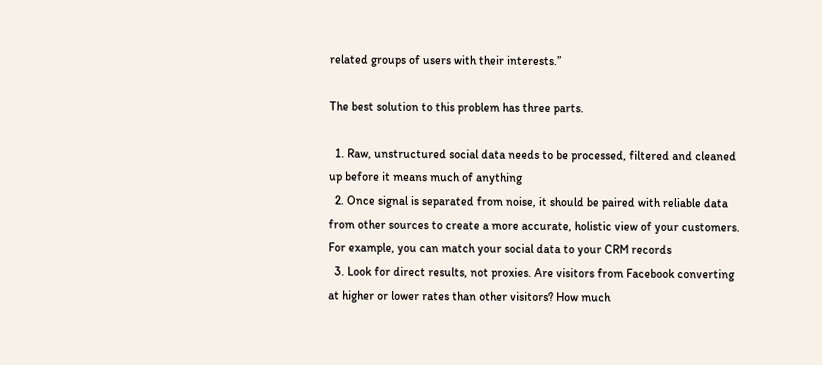related groups of users with their interests.”

The best solution to this problem has three parts.

  1. Raw, unstructured social data needs to be processed, filtered and cleaned up before it means much of anything
  2. Once signal is separated from noise, it should be paired with reliable data from other sources to create a more accurate, holistic view of your customers. For example, you can match your social data to your CRM records
  3. Look for direct results, not proxies. Are visitors from Facebook converting at higher or lower rates than other visitors? How much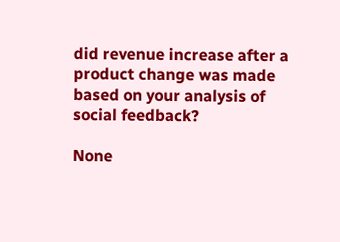did revenue increase after a product change was made based on your analysis of social feedback?

None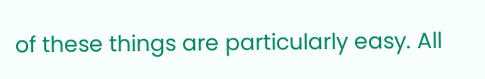of these things are particularly easy. All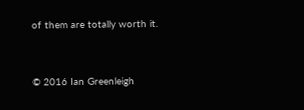of them are totally worth it.


© 2016 Ian Greenleigh